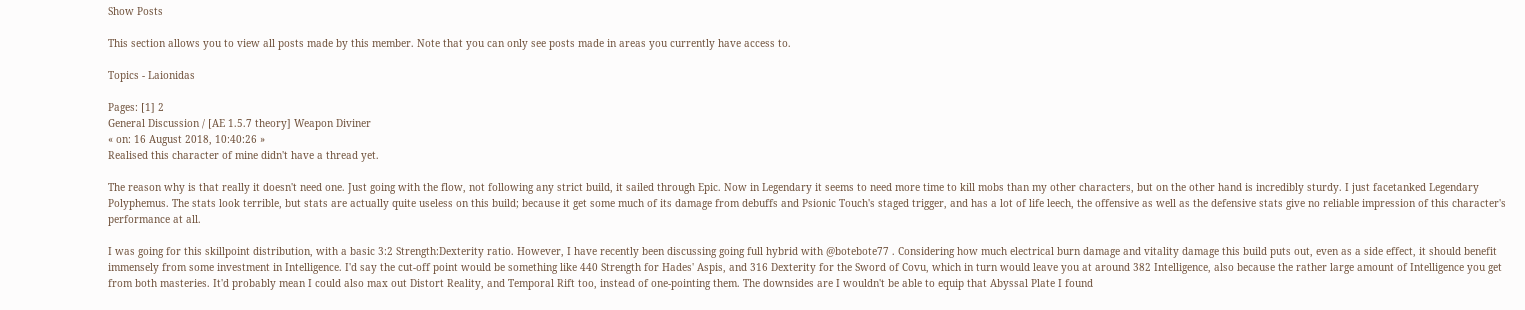Show Posts

This section allows you to view all posts made by this member. Note that you can only see posts made in areas you currently have access to.

Topics - Laionidas

Pages: [1] 2
General Discussion / [AE 1.5.7 theory] Weapon Diviner
« on: 16 August 2018, 10:40:26 »
Realised this character of mine didn't have a thread yet.

The reason why is that really it doesn't need one. Just going with the flow, not following any strict build, it sailed through Epic. Now in Legendary it seems to need more time to kill mobs than my other characters, but on the other hand is incredibly sturdy. I just facetanked Legendary Polyphemus. The stats look terrible, but stats are actually quite useless on this build; because it get some much of its damage from debuffs and Psionic Touch's staged trigger, and has a lot of life leech, the offensive as well as the defensive stats give no reliable impression of this character's performance at all.

I was going for this skillpoint distribution, with a basic 3:2 Strength:Dexterity ratio. However, I have recently been discussing going full hybrid with @botebote77 . Considering how much electrical burn damage and vitality damage this build puts out, even as a side effect, it should benefit immensely from some investment in Intelligence. I'd say the cut-off point would be something like 440 Strength for Hades' Aspis, and 316 Dexterity for the Sword of Covu, which in turn would leave you at around 382 Intelligence, also because the rather large amount of Intelligence you get from both masteries. It'd probably mean I could also max out Distort Reality, and Temporal Rift too, instead of one-pointing them. The downsides are I wouldn't be able to equip that Abyssal Plate I found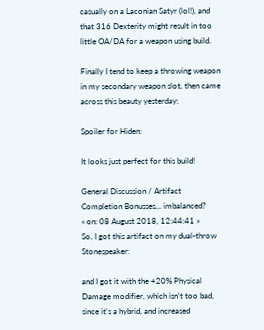casually on a Laconian Satyr (lol!), and that 316 Dexterity might result in too little OA/DA for a weapon using build.

Finally I tend to keep a throwing weapon in my secondary weapon slot, then came across this beauty yesterday:

Spoiler for Hiden:

It looks just perfect for this build!

General Discussion / Artifact Completion Bonusses,.. imbalanced?
« on: 08 August 2018, 12:44:41 »
So, I got this artifact on my dual-throw Stonespeaker:

and I got it with the +20% Physical Damage modifier, which isn't too bad, since it's a hybrid, and increased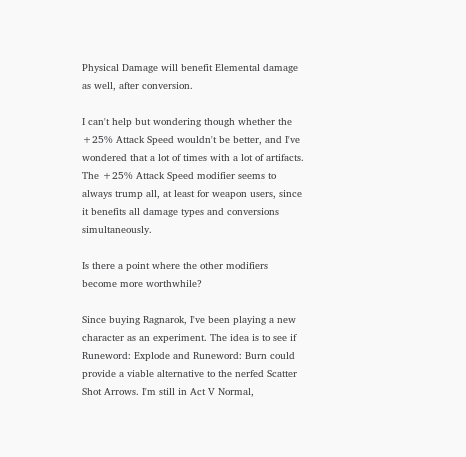Physical Damage will benefit Elemental damage as well, after conversion.

I can't help but wondering though whether the +25% Attack Speed wouldn't be better, and I've wondered that a lot of times with a lot of artifacts. The +25% Attack Speed modifier seems to always trump all, at least for weapon users, since it benefits all damage types and conversions simultaneously.

Is there a point where the other modifiers become more worthwhile?

Since buying Ragnarok, I've been playing a new character as an experiment. The idea is to see if Runeword: Explode and Runeword: Burn could provide a viable alternative to the nerfed Scatter Shot Arrows. I'm still in Act V Normal,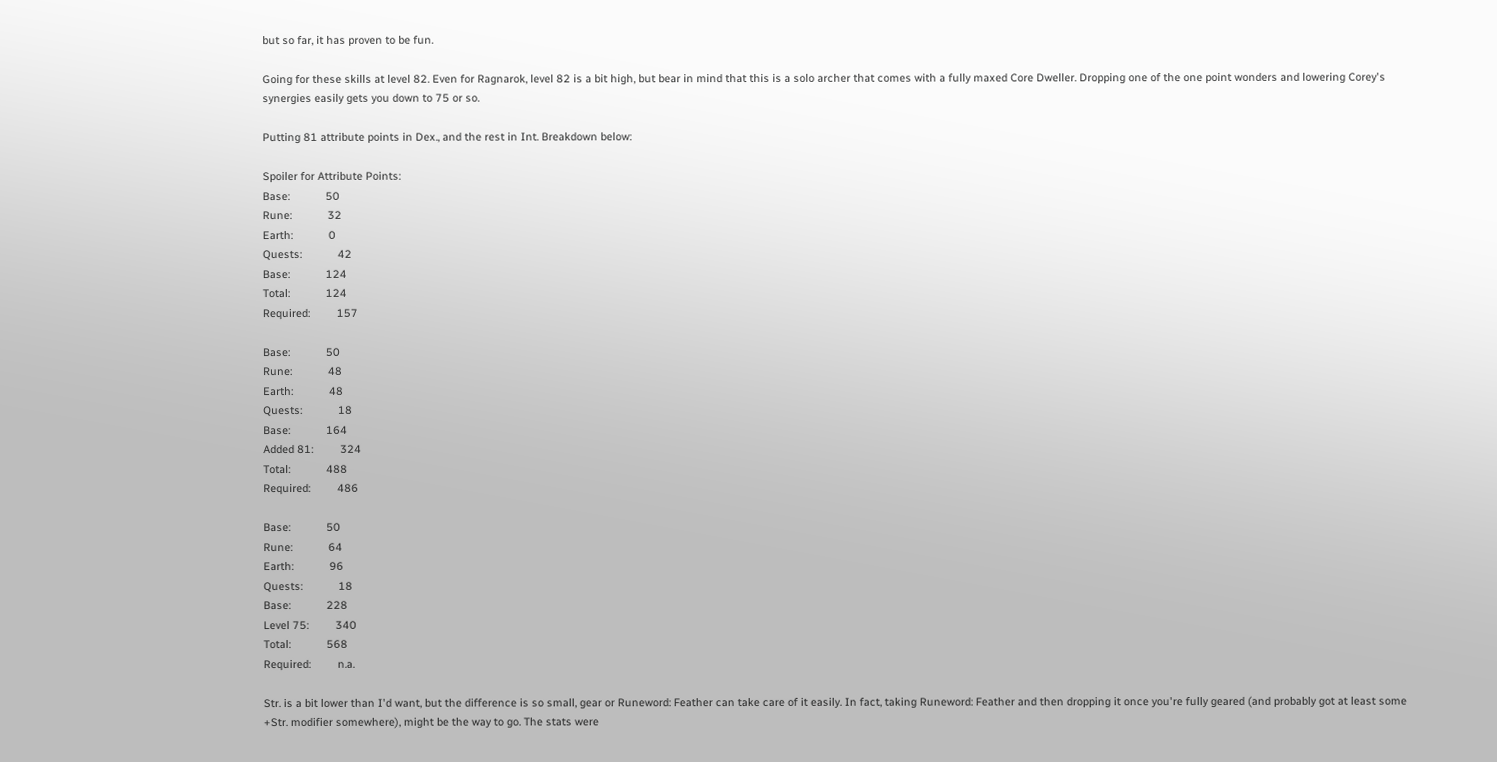but so far, it has proven to be fun.

Going for these skills at level 82. Even for Ragnarok, level 82 is a bit high, but bear in mind that this is a solo archer that comes with a fully maxed Core Dweller. Dropping one of the one point wonders and lowering Corey's synergies easily gets you down to 75 or so.

Putting 81 attribute points in Dex., and the rest in Int. Breakdown below:

Spoiler for Attribute Points:
Base:            50
Rune:            32
Earth:            0
Quests:            42
Base:            124
Total:            124
Required:         157

Base:            50
Rune:            48
Earth:            48
Quests:            18
Base:            164
Added 81:         324
Total:            488
Required:         486

Base:            50
Rune:            64
Earth:            96
Quests:            18
Base:            228
Level 75:         340
Total:            568
Required:         n.a.

Str. is a bit lower than I'd want, but the difference is so small, gear or Runeword: Feather can take care of it easily. In fact, taking Runeword: Feather and then dropping it once you're fully geared (and probably got at least some +Str. modifier somewhere), might be the way to go. The stats were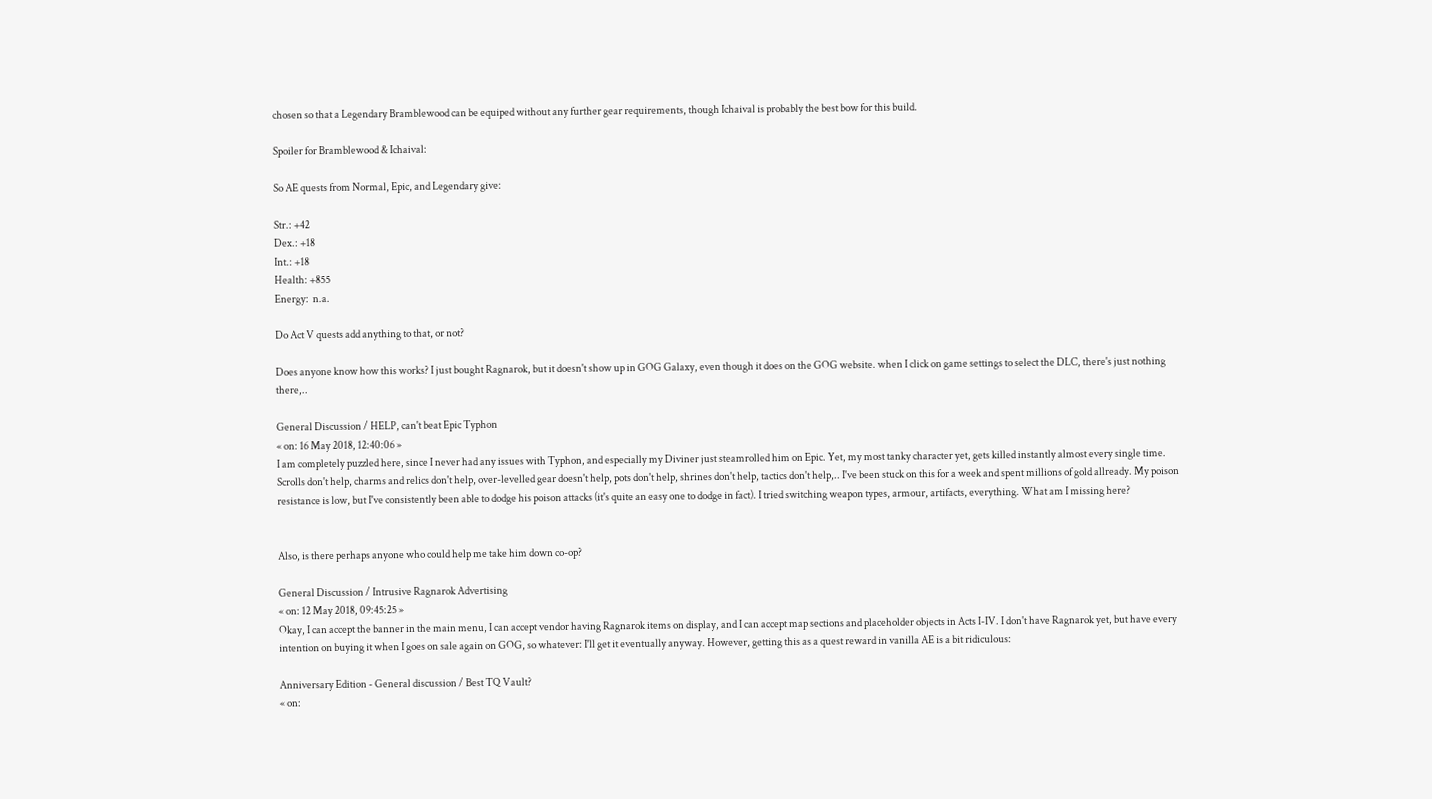chosen so that a Legendary Bramblewood can be equiped without any further gear requirements, though Ichaival is probably the best bow for this build.

Spoiler for Bramblewood & Ichaival:

So AE quests from Normal, Epic, and Legendary give:

Str.: +42
Dex.: +18
Int.: +18
Health: +855
Energy:  n.a.

Do Act V quests add anything to that, or not?

Does anyone know how this works? I just bought Ragnarok, but it doesn't show up in GOG Galaxy, even though it does on the GOG website. when I click on game settings to select the DLC, there's just nothing there,..

General Discussion / HELP, can't beat Epic Typhon
« on: 16 May 2018, 12:40:06 »
I am completely puzzled here, since I never had any issues with Typhon, and especially my Diviner just steamrolled him on Epic. Yet, my most tanky character yet, gets killed instantly almost every single time. Scrolls don't help, charms and relics don't help, over-levelled gear doesn't help, pots don't help, shrines don't help, tactics don't help,.. I've been stuck on this for a week and spent millions of gold allready. My poison resistance is low, but I've consistently been able to dodge his poison attacks (it's quite an easy one to dodge in fact). I tried switching weapon types, armour, artifacts, everything. What am I missing here?


Also, is there perhaps anyone who could help me take him down co-op?

General Discussion / Intrusive Ragnarok Advertising
« on: 12 May 2018, 09:45:25 »
Okay, I can accept the banner in the main menu, I can accept vendor having Ragnarok items on display, and I can accept map sections and placeholder objects in Acts I-IV. I don't have Ragnarok yet, but have every intention on buying it when I goes on sale again on GOG, so whatever: I'll get it eventually anyway. However, getting this as a quest reward in vanilla AE is a bit ridiculous:

Anniversary Edition - General discussion / Best TQ Vault?
« on: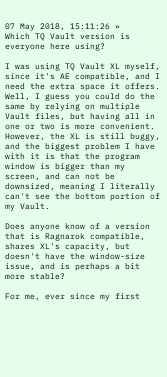07 May 2018, 15:11:26 »
Which TQ Vault version is everyone here using?

I was using TQ Vault XL myself, since it's AE compatible, and I need the extra space it offers. Well, I guess you could do the same by relying on multiple Vault files, but having all in one or two is more convenient. However, the XL is still buggy, and the biggest problem I have with it is that the program window is bigger than my screen, and can not be downsized, meaning I literally can't see the bottom portion of my Vault.

Does anyone know of a version that is Ragnarok compatible, shares XL's capacity, but doesn't have the window-size issue, and is perhaps a bit more stable?

For me, ever since my first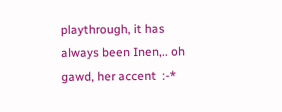playthrough, it has always been Inen,.. oh gawd, her accent  :-*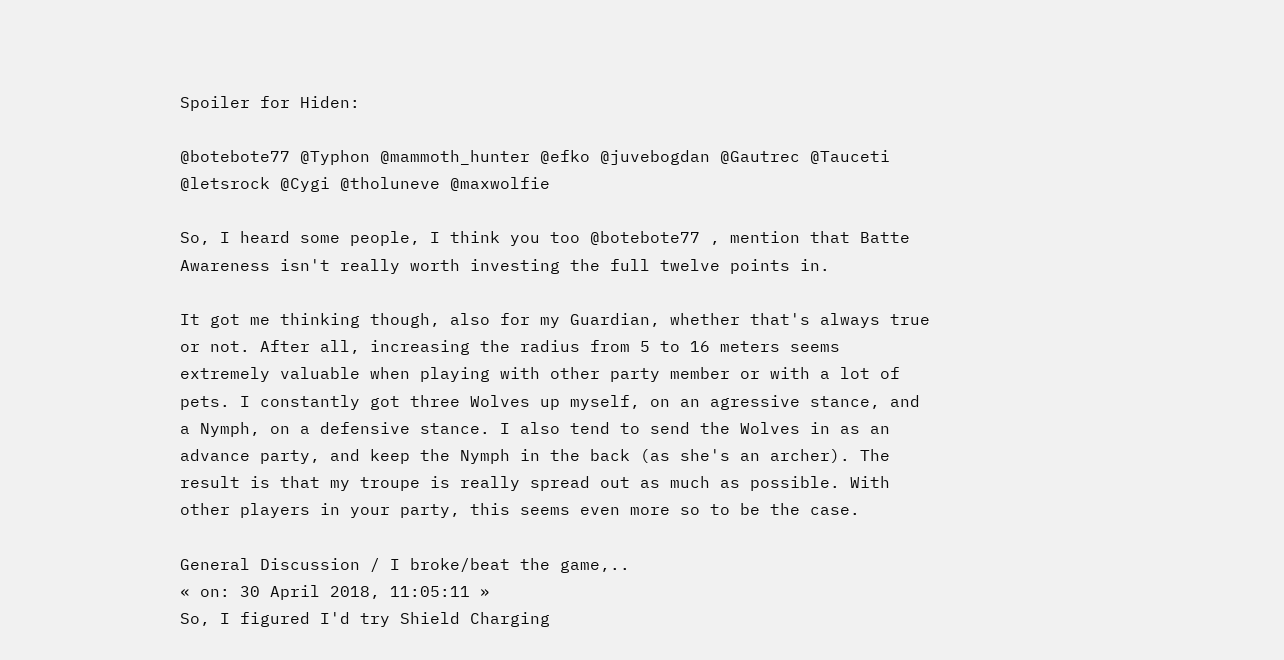Spoiler for Hiden:

@botebote77 @Typhon @mammoth_hunter @efko @juvebogdan @Gautrec @Tauceti @letsrock @Cygi @tholuneve @maxwolfie

So, I heard some people, I think you too @botebote77 , mention that Batte Awareness isn't really worth investing the full twelve points in.

It got me thinking though, also for my Guardian, whether that's always true or not. After all, increasing the radius from 5 to 16 meters seems extremely valuable when playing with other party member or with a lot of pets. I constantly got three Wolves up myself, on an agressive stance, and a Nymph, on a defensive stance. I also tend to send the Wolves in as an advance party, and keep the Nymph in the back (as she's an archer). The result is that my troupe is really spread out as much as possible. With other players in your party, this seems even more so to be the case.

General Discussion / I broke/beat the game,..
« on: 30 April 2018, 11:05:11 »
So, I figured I'd try Shield Charging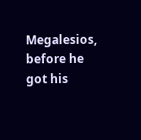Megalesios, before he got his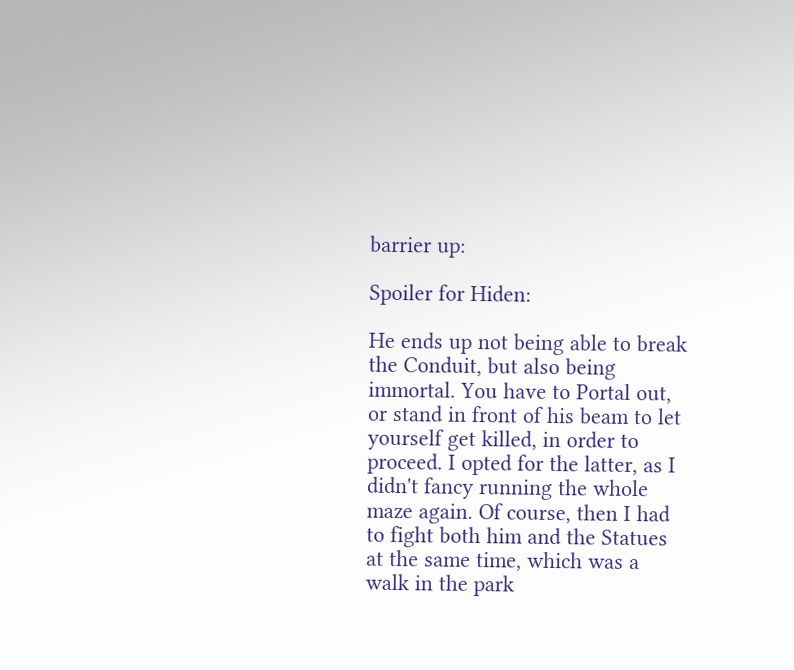barrier up:

Spoiler for Hiden:

He ends up not being able to break the Conduit, but also being immortal. You have to Portal out, or stand in front of his beam to let yourself get killed, in order to proceed. I opted for the latter, as I didn't fancy running the whole maze again. Of course, then I had to fight both him and the Statues at the same time, which was a walk in the park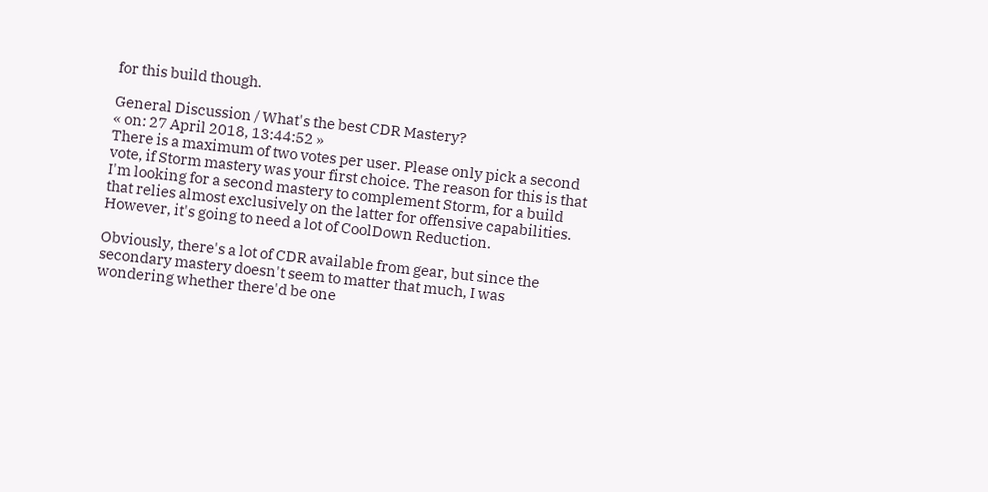for this build though.

General Discussion / What's the best CDR Mastery?
« on: 27 April 2018, 13:44:52 »
There is a maximum of two votes per user. Please only pick a second vote, if Storm mastery was your first choice. The reason for this is that I'm looking for a second mastery to complement Storm, for a build that relies almost exclusively on the latter for offensive capabilities. However, it's going to need a lot of CoolDown Reduction.

Obviously, there's a lot of CDR available from gear, but since the secondary mastery doesn't seem to matter that much, I was wondering whether there'd be one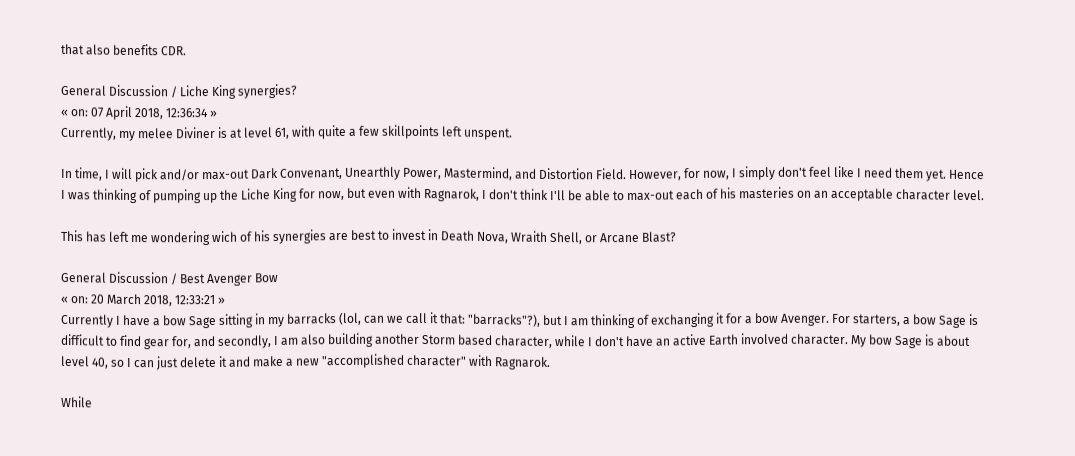that also benefits CDR.

General Discussion / Liche King synergies?
« on: 07 April 2018, 12:36:34 »
Currently, my melee Diviner is at level 61, with quite a few skillpoints left unspent.

In time, I will pick and/or max-out Dark Convenant, Unearthly Power, Mastermind, and Distortion Field. However, for now, I simply don't feel like I need them yet. Hence I was thinking of pumping up the Liche King for now, but even with Ragnarok, I don't think I'll be able to max-out each of his masteries on an acceptable character level.

This has left me wondering wich of his synergies are best to invest in Death Nova, Wraith Shell, or Arcane Blast?

General Discussion / Best Avenger Bow
« on: 20 March 2018, 12:33:21 »
Currently I have a bow Sage sitting in my barracks (lol, can we call it that: "barracks"?), but I am thinking of exchanging it for a bow Avenger. For starters, a bow Sage is difficult to find gear for, and secondly, I am also building another Storm based character, while I don't have an active Earth involved character. My bow Sage is about level 40, so I can just delete it and make a new "accomplished character" with Ragnarok.

While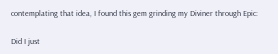contemplating that idea, I found this gem grinding my Diviner through Epic:

Did I just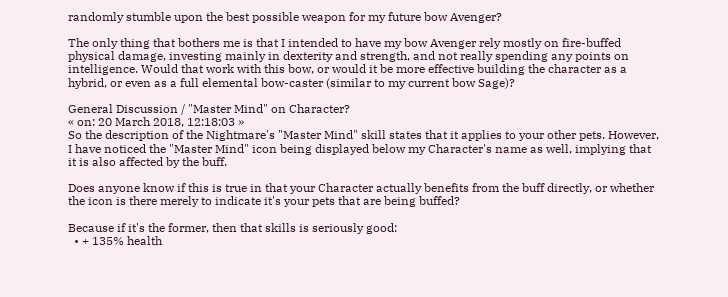randomly stumble upon the best possible weapon for my future bow Avenger?

The only thing that bothers me is that I intended to have my bow Avenger rely mostly on fire-buffed physical damage, investing mainly in dexterity and strength, and not really spending any points on intelligence. Would that work with this bow, or would it be more effective building the character as a hybrid, or even as a full elemental bow-caster (similar to my current bow Sage)?

General Discussion / "Master Mind" on Character?
« on: 20 March 2018, 12:18:03 »
So the description of the Nightmare's "Master Mind" skill states that it applies to your other pets. However, I have noticed the "Master Mind" icon being displayed below my Character's name as well, implying that it is also affected by the buff.

Does anyone know if this is true in that your Character actually benefits from the buff directly, or whether the icon is there merely to indicate it's your pets that are being buffed?

Because if it's the former, then that skills is seriously good:
  • + 135% health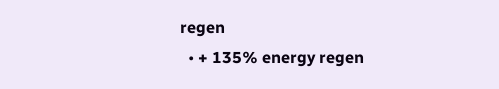regen
  • + 135% energy regen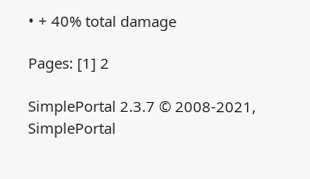• + 40% total damage

Pages: [1] 2

SimplePortal 2.3.7 © 2008-2021, SimplePortal